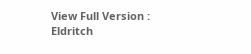View Full Version : Eldritch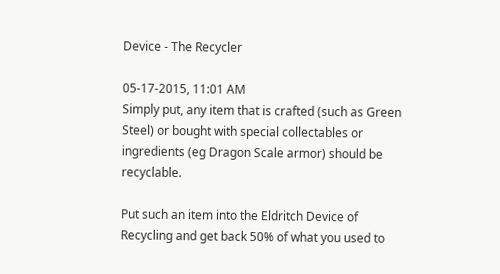Device - The Recycler

05-17-2015, 11:01 AM
Simply put, any item that is crafted (such as Green Steel) or bought with special collectables or ingredients (eg Dragon Scale armor) should be recyclable.

Put such an item into the Eldritch Device of Recycling and get back 50% of what you used to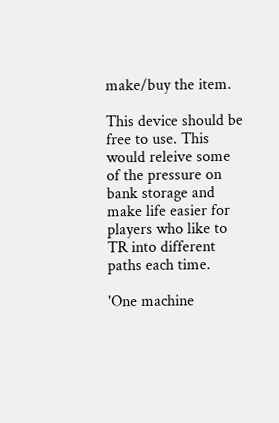make/buy the item.

This device should be free to use. This would releive some of the pressure on bank storage and make life easier for players who like to TR into different paths each time.

'One machine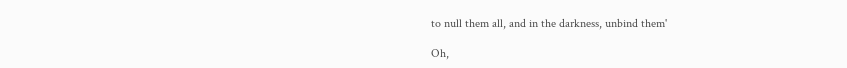to null them all, and in the darkness, unbind them'

Oh,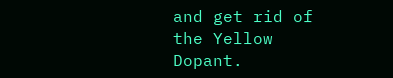and get rid of the Yellow Dopant.